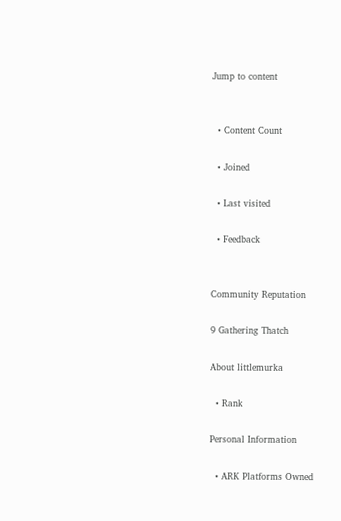Jump to content


  • Content Count

  • Joined

  • Last visited

  • Feedback


Community Reputation

9 Gathering Thatch

About littlemurka

  • Rank

Personal Information

  • ARK Platforms Owned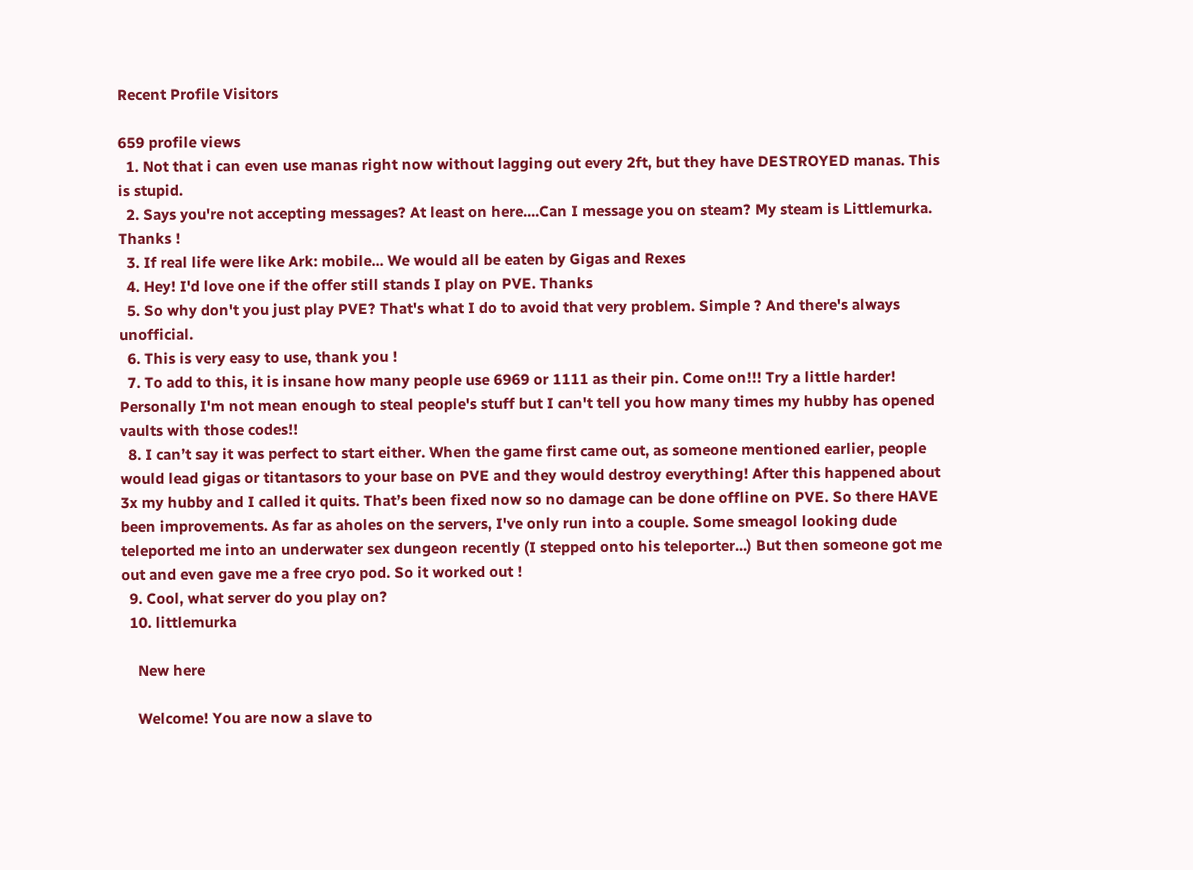Recent Profile Visitors

659 profile views
  1. Not that i can even use manas right now without lagging out every 2ft, but they have DESTROYED manas. This is stupid.
  2. Says you're not accepting messages? At least on here....Can I message you on steam? My steam is Littlemurka. Thanks !
  3. If real life were like Ark: mobile... We would all be eaten by Gigas and Rexes
  4. Hey! I'd love one if the offer still stands I play on PVE. Thanks
  5. So why don't you just play PVE? That's what I do to avoid that very problem. Simple ? And there's always unofficial.
  6. This is very easy to use, thank you !
  7. To add to this, it is insane how many people use 6969 or 1111 as their pin. Come on!!! Try a little harder! Personally I'm not mean enough to steal people's stuff but I can't tell you how many times my hubby has opened vaults with those codes!!
  8. I can’t say it was perfect to start either. When the game first came out, as someone mentioned earlier, people would lead gigas or titantasors to your base on PVE and they would destroy everything! After this happened about 3x my hubby and I called it quits. That’s been fixed now so no damage can be done offline on PVE. So there HAVE been improvements. As far as aholes on the servers, I've only run into a couple. Some smeagol looking dude teleported me into an underwater sex dungeon recently (I stepped onto his teleporter...) But then someone got me out and even gave me a free cryo pod. So it worked out !
  9. Cool, what server do you play on?
  10. littlemurka

    New here

    Welcome! You are now a slave to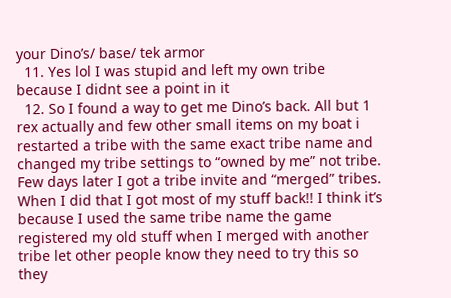your Dino’s/ base/ tek armor
  11. Yes lol I was stupid and left my own tribe because I didnt see a point in it
  12. So I found a way to get me Dino’s back. All but 1 rex actually and few other small items on my boat i restarted a tribe with the same exact tribe name and changed my tribe settings to “owned by me” not tribe. Few days later I got a tribe invite and “merged” tribes. When I did that I got most of my stuff back!! I think it’s because I used the same tribe name the game registered my old stuff when I merged with another tribe let other people know they need to try this so they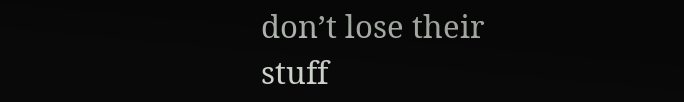don’t lose their stuff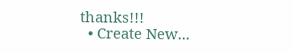thanks!!!
  • Create New...